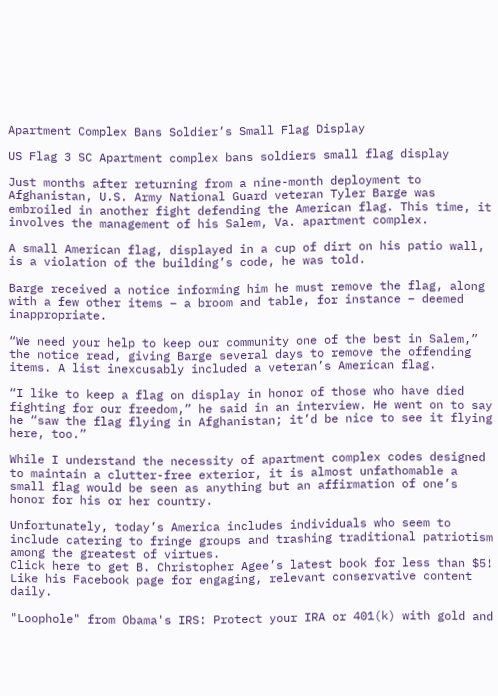Apartment Complex Bans Soldier’s Small Flag Display

US Flag 3 SC Apartment complex bans soldiers small flag display

Just months after returning from a nine-month deployment to Afghanistan, U.S. Army National Guard veteran Tyler Barge was embroiled in another fight defending the American flag. This time, it involves the management of his Salem, Va. apartment complex.

A small American flag, displayed in a cup of dirt on his patio wall, is a violation of the building’s code, he was told.

Barge received a notice informing him he must remove the flag, along with a few other items – a broom and table, for instance – deemed inappropriate.

“We need your help to keep our community one of the best in Salem,” the notice read, giving Barge several days to remove the offending items. A list inexcusably included a veteran’s American flag.

“I like to keep a flag on display in honor of those who have died fighting for our freedom,” he said in an interview. He went on to say he “saw the flag flying in Afghanistan; it’d be nice to see it flying here, too.”

While I understand the necessity of apartment complex codes designed to maintain a clutter-free exterior, it is almost unfathomable a small flag would be seen as anything but an affirmation of one’s honor for his or her country.

Unfortunately, today’s America includes individuals who seem to include catering to fringe groups and trashing traditional patriotism among the greatest of virtues.
Click here to get B. Christopher Agee’s latest book for less than $5! Like his Facebook page for engaging, relevant conservative content daily.

"Loophole" from Obama's IRS: Protect your IRA or 401(k) with gold and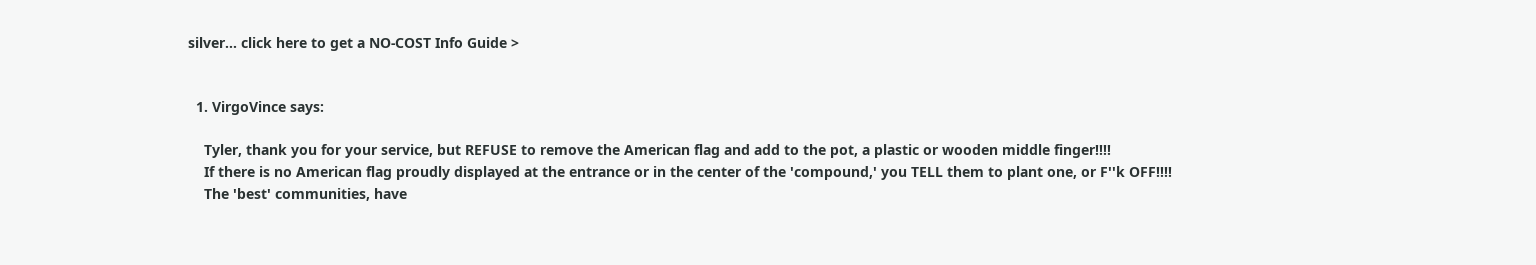silver... click here to get a NO-COST Info Guide >


  1. VirgoVince says:

    Tyler, thank you for your service, but REFUSE to remove the American flag and add to the pot, a plastic or wooden middle finger!!!!
    If there is no American flag proudly displayed at the entrance or in the center of the 'compound,' you TELL them to plant one, or F''k OFF!!!!
    The 'best' communities, have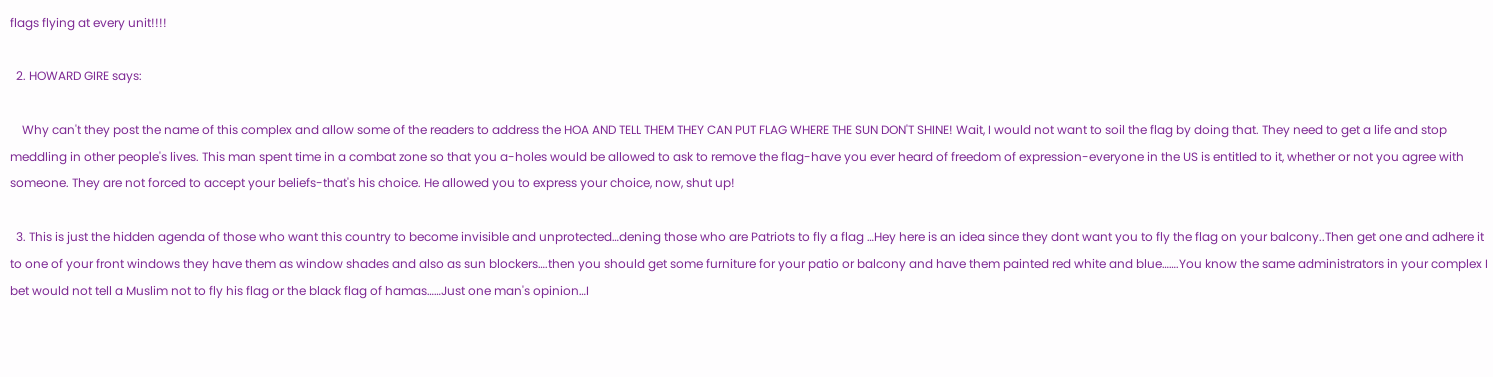flags flying at every unit!!!!

  2. HOWARD GIRE says:

    Why can't they post the name of this complex and allow some of the readers to address the HOA AND TELL THEM THEY CAN PUT FLAG WHERE THE SUN DON'T SHINE! Wait, I would not want to soil the flag by doing that. They need to get a life and stop meddling in other people's lives. This man spent time in a combat zone so that you a-holes would be allowed to ask to remove the flag-have you ever heard of freedom of expression-everyone in the US is entitled to it, whether or not you agree with someone. They are not forced to accept your beliefs-that's his choice. He allowed you to express your choice, now, shut up!

  3. This is just the hidden agenda of those who want this country to become invisible and unprotected…dening those who are Patriots to fly a flag …Hey here is an idea since they dont want you to fly the flag on your balcony..Then get one and adhere it to one of your front windows they have them as window shades and also as sun blockers….then you should get some furniture for your patio or balcony and have them painted red white and blue…….You know the same administrators in your complex I bet would not tell a Muslim not to fly his flag or the black flag of hamas……Just one man's opinion…I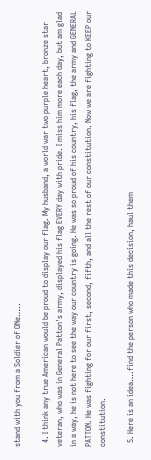stand with you from a Soldier of ONe…..

  4. I think any true American would be proud to display our flag. My husband, a world war two purple heart, bronze star veteran, who was in General Patton's army, displayed his flag EVERY day with pride. I miss him more each day, but am glad in a way, he is not here to see the way our country is going. He was so proud of his country, his flag, the army and GENERAL PATTON. He was fighting for our first, second, fifth, and all the rest of our constitution. Now we are fighting to KEEP our constitution.

  5. Here is an idea….find the person who made this decision, haul them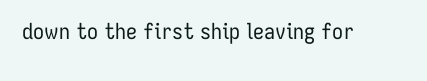down to the first ship leaving for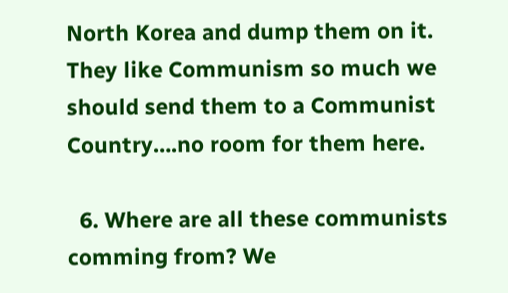North Korea and dump them on it. They like Communism so much we should send them to a Communist Country….no room for them here.

  6. Where are all these communists comming from? We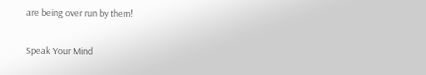are being over run by them!

Speak Your Mind